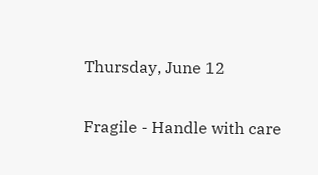Thursday, June 12

Fragile - Handle with care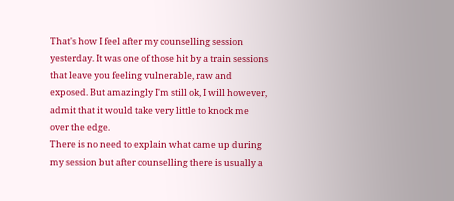That's how I feel after my counselling session yesterday. It was one of those hit by a train sessions that leave you feeling vulnerable, raw and exposed. But amazingly I'm still ok, I will however, admit that it would take very little to knock me over the edge.
There is no need to explain what came up during my session but after counselling there is usually a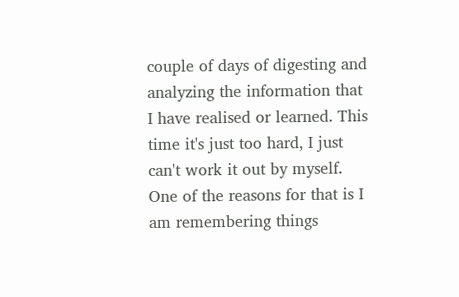couple of days of digesting and analyzing the information that I have realised or learned. This time it's just too hard, I just can't work it out by myself. One of the reasons for that is I am remembering things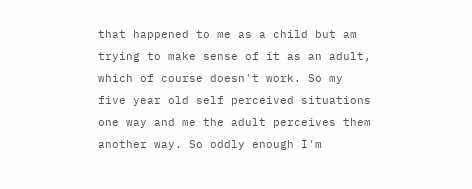that happened to me as a child but am trying to make sense of it as an adult, which of course doesn't work. So my five year old self perceived situations one way and me the adult perceives them another way. So oddly enough I'm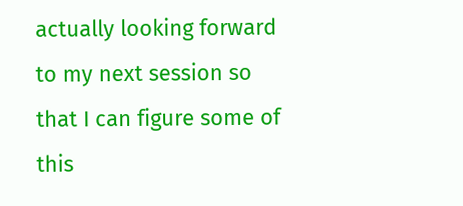actually looking forward to my next session so that I can figure some of this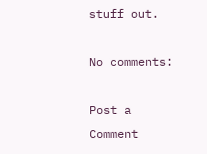stuff out.

No comments:

Post a Comment